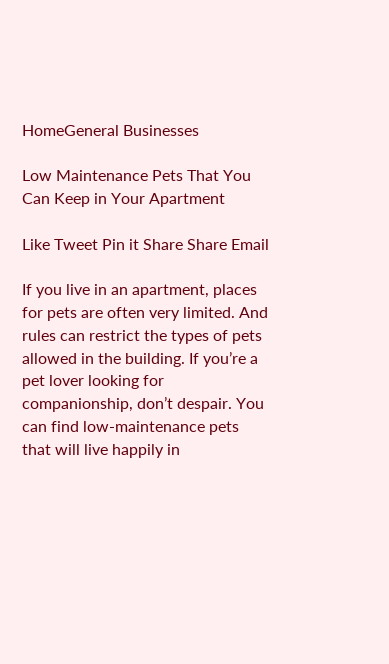HomeGeneral Businesses

Low Maintenance Pets That You Can Keep in Your Apartment

Like Tweet Pin it Share Share Email

If you live in an apartment, places for pets are often very limited. And rules can restrict the types of pets allowed in the building. If you’re a pet lover looking for companionship, don’t despair. You can find low-maintenance pets that will live happily in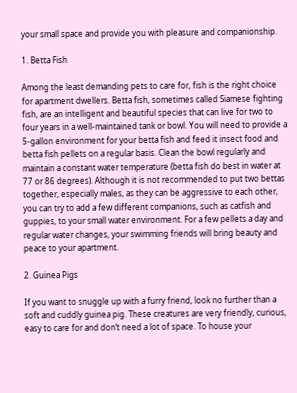your small space and provide you with pleasure and companionship.

1. Betta Fish

Among the least demanding pets to care for, fish is the right choice for apartment dwellers. Betta fish, sometimes called Siamese fighting fish, are an intelligent and beautiful species that can live for two to four years in a well-maintained tank or bowl. You will need to provide a 5-gallon environment for your betta fish and feed it insect food and betta fish pellets on a regular basis. Clean the bowl regularly and maintain a constant water temperature (betta fish do best in water at 77 or 86 degrees). Although it is not recommended to put two bettas together, especially males, as they can be aggressive to each other, you can try to add a few different companions, such as catfish and guppies, to your small water environment. For a few pellets a day and regular water changes, your swimming friends will bring beauty and peace to your apartment.

2. Guinea Pigs

If you want to snuggle up with a furry friend, look no further than a soft and cuddly guinea pig. These creatures are very friendly, curious, easy to care for and don’t need a lot of space. To house your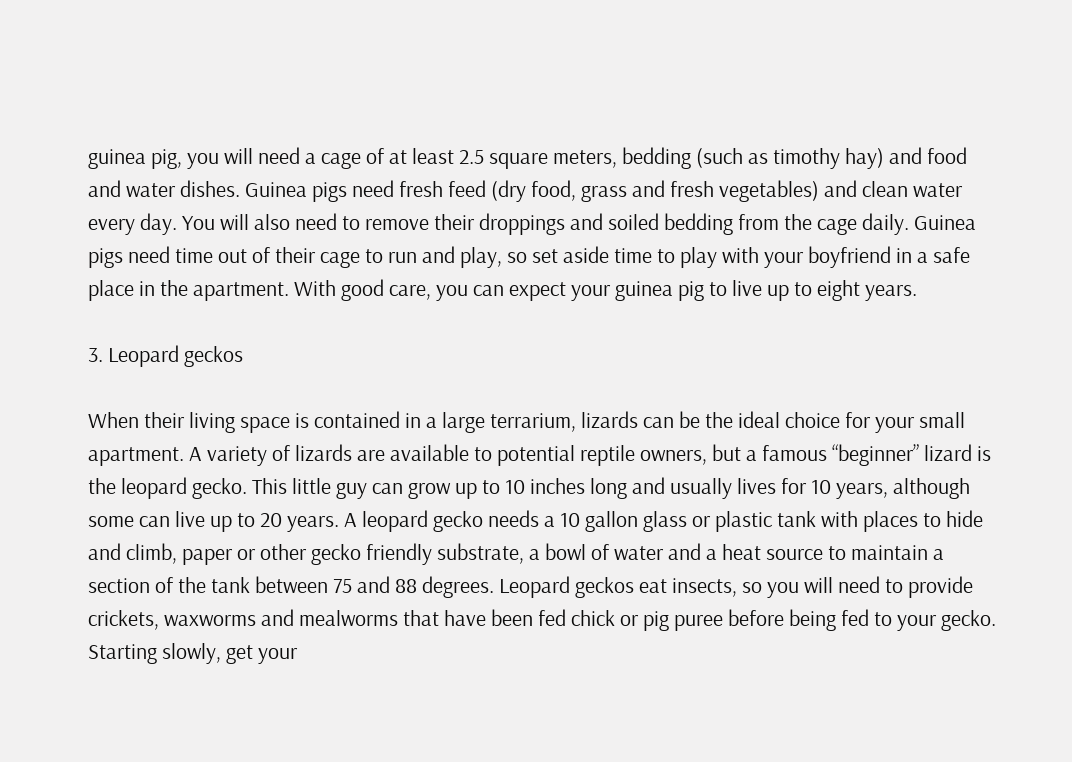guinea pig, you will need a cage of at least 2.5 square meters, bedding (such as timothy hay) and food and water dishes. Guinea pigs need fresh feed (dry food, grass and fresh vegetables) and clean water every day. You will also need to remove their droppings and soiled bedding from the cage daily. Guinea pigs need time out of their cage to run and play, so set aside time to play with your boyfriend in a safe place in the apartment. With good care, you can expect your guinea pig to live up to eight years.

3. Leopard geckos

When their living space is contained in a large terrarium, lizards can be the ideal choice for your small apartment. A variety of lizards are available to potential reptile owners, but a famous “beginner” lizard is the leopard gecko. This little guy can grow up to 10 inches long and usually lives for 10 years, although some can live up to 20 years. A leopard gecko needs a 10 gallon glass or plastic tank with places to hide and climb, paper or other gecko friendly substrate, a bowl of water and a heat source to maintain a section of the tank between 75 and 88 degrees. Leopard geckos eat insects, so you will need to provide crickets, waxworms and mealworms that have been fed chick or pig puree before being fed to your gecko. Starting slowly, get your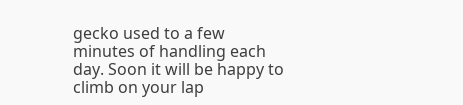gecko used to a few minutes of handling each day. Soon it will be happy to climb on your lap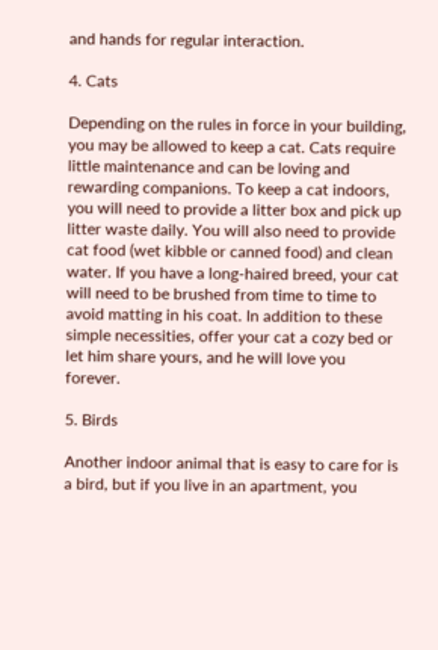and hands for regular interaction.

4. Cats

Depending on the rules in force in your building, you may be allowed to keep a cat. Cats require little maintenance and can be loving and rewarding companions. To keep a cat indoors, you will need to provide a litter box and pick up litter waste daily. You will also need to provide cat food (wet kibble or canned food) and clean water. If you have a long-haired breed, your cat will need to be brushed from time to time to avoid matting in his coat. In addition to these simple necessities, offer your cat a cozy bed or let him share yours, and he will love you forever.

5. Birds

Another indoor animal that is easy to care for is a bird, but if you live in an apartment, you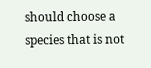should choose a species that is not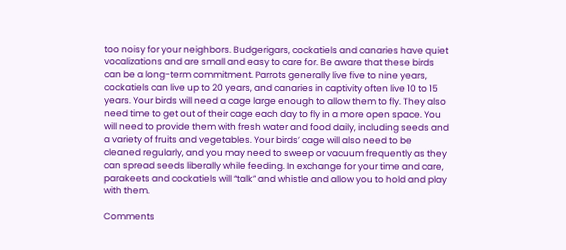too noisy for your neighbors. Budgerigars, cockatiels and canaries have quiet vocalizations and are small and easy to care for. Be aware that these birds can be a long-term commitment. Parrots generally live five to nine years, cockatiels can live up to 20 years, and canaries in captivity often live 10 to 15 years. Your birds will need a cage large enough to allow them to fly. They also need time to get out of their cage each day to fly in a more open space. You will need to provide them with fresh water and food daily, including seeds and a variety of fruits and vegetables. Your birds’ cage will also need to be cleaned regularly, and you may need to sweep or vacuum frequently as they can spread seeds liberally while feeding. In exchange for your time and care, parakeets and cockatiels will “talk” and whistle and allow you to hold and play with them.

Comments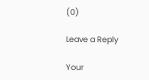(0)

Leave a Reply

Your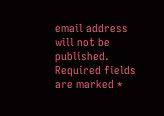email address will not be published. Required fields are marked *